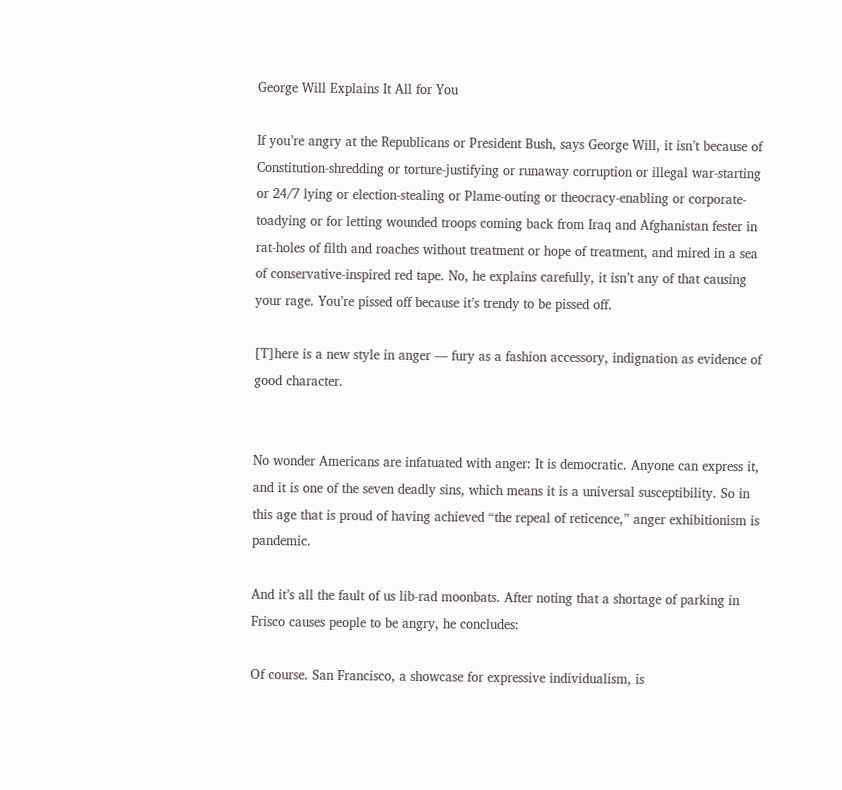George Will Explains It All for You

If you’re angry at the Republicans or President Bush, says George Will, it isn’t because of Constitution-shredding or torture-justifying or runaway corruption or illegal war-starting or 24/7 lying or election-stealing or Plame-outing or theocracy-enabling or corporate-toadying or for letting wounded troops coming back from Iraq and Afghanistan fester in rat-holes of filth and roaches without treatment or hope of treatment, and mired in a sea of conservative-inspired red tape. No, he explains carefully, it isn’t any of that causing your rage. You’re pissed off because it’s trendy to be pissed off.

[T]here is a new style in anger — fury as a fashion accessory, indignation as evidence of good character.


No wonder Americans are infatuated with anger: It is democratic. Anyone can express it, and it is one of the seven deadly sins, which means it is a universal susceptibility. So in this age that is proud of having achieved “the repeal of reticence,” anger exhibitionism is pandemic.

And it’s all the fault of us lib-rad moonbats. After noting that a shortage of parking in Frisco causes people to be angry, he concludes:

Of course. San Francisco, a showcase for expressive individualism, is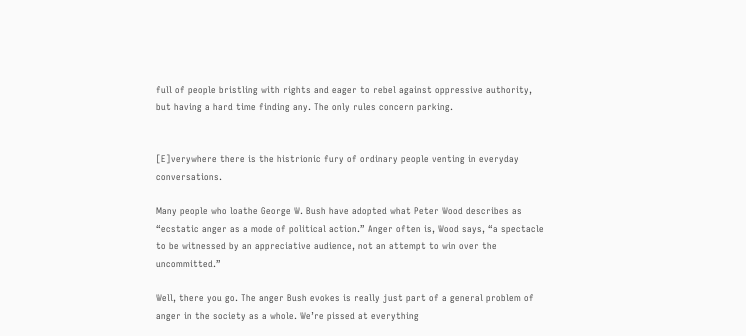full of people bristling with rights and eager to rebel against oppressive authority, but having a hard time finding any. The only rules concern parking.


[E]verywhere there is the histrionic fury of ordinary people venting in everyday conversations.

Many people who loathe George W. Bush have adopted what Peter Wood describes as “ecstatic anger as a mode of political action.” Anger often is, Wood says, “a spectacle to be witnessed by an appreciative audience, not an attempt to win over the uncommitted.”

Well, there you go. The anger Bush evokes is really just part of a general problem of anger in the society as a whole. We’re pissed at everything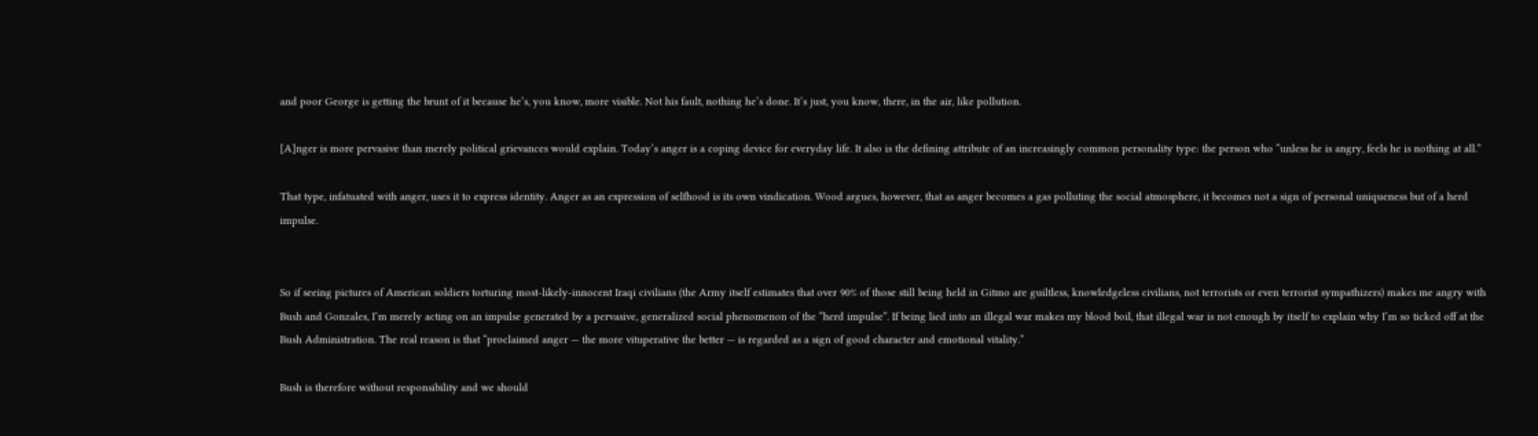and poor George is getting the brunt of it because he’s, you know, more visible. Not his fault, nothing he’s done. It’s just, you know, there, in the air, like pollution.

[A]nger is more pervasive than merely political grievances would explain. Today’s anger is a coping device for everyday life. It also is the defining attribute of an increasingly common personality type: the person who “unless he is angry, feels he is nothing at all.”

That type, infatuated with anger, uses it to express identity. Anger as an expression of selfhood is its own vindication. Wood argues, however, that as anger becomes a gas polluting the social atmosphere, it becomes not a sign of personal uniqueness but of a herd impulse.


So if seeing pictures of American soldiers torturing most-likely-innocent Iraqi civilians (the Army itself estimates that over 90% of those still being held in Gitmo are guiltless, knowledgeless civilians, not terrorists or even terrorist sympathizers) makes me angry with Bush and Gonzales, I’m merely acting on an impulse generated by a pervasive, generalized social phenomenon of the “herd impulse”. If being lied into an illegal war makes my blood boil, that illegal war is not enough by itself to explain why I’m so ticked off at the Bush Administration. The real reason is that “proclaimed anger — the more vituperative the better — is regarded as a sign of good character and emotional vitality.”

Bush is therefore without responsibility and we should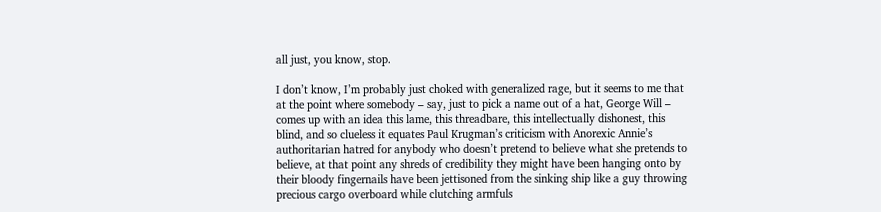all just, you know, stop.

I don’t know, I’m probably just choked with generalized rage, but it seems to me that at the point where somebody – say, just to pick a name out of a hat, George Will – comes up with an idea this lame, this threadbare, this intellectually dishonest, this blind, and so clueless it equates Paul Krugman’s criticism with Anorexic Annie’s authoritarian hatred for anybody who doesn’t pretend to believe what she pretends to believe, at that point any shreds of credibility they might have been hanging onto by their bloody fingernails have been jettisoned from the sinking ship like a guy throwing precious cargo overboard while clutching armfuls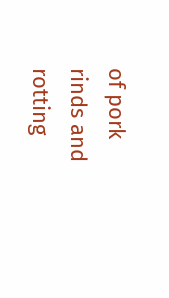of pork rinds and rotting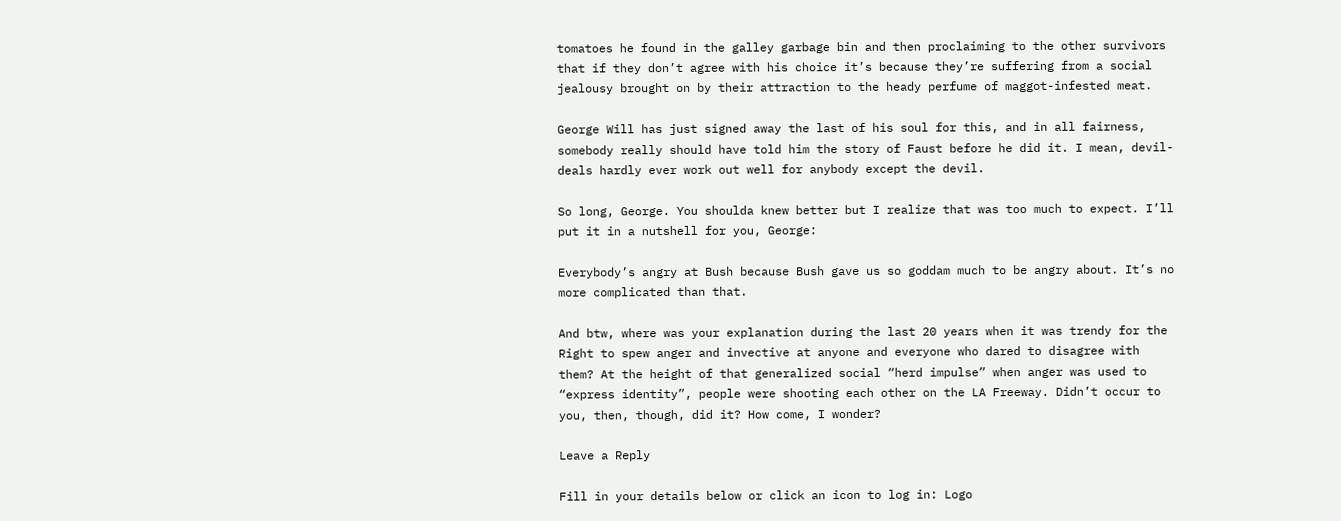tomatoes he found in the galley garbage bin and then proclaiming to the other survivors that if they don’t agree with his choice it’s because they’re suffering from a social jealousy brought on by their attraction to the heady perfume of maggot-infested meat.

George Will has just signed away the last of his soul for this, and in all fairness, somebody really should have told him the story of Faust before he did it. I mean, devil-deals hardly ever work out well for anybody except the devil.

So long, George. You shoulda knew better but I realize that was too much to expect. I’ll put it in a nutshell for you, George:

Everybody’s angry at Bush because Bush gave us so goddam much to be angry about. It’s no more complicated than that.

And btw, where was your explanation during the last 20 years when it was trendy for the Right to spew anger and invective at anyone and everyone who dared to disagree with them? At the height of that generalized social “herd impulse” when anger was used to “express identity”, people were shooting each other on the LA Freeway. Didn’t occur to you, then, though, did it? How come, I wonder?

Leave a Reply

Fill in your details below or click an icon to log in: Logo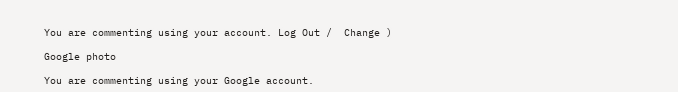You are commenting using your account. Log Out /  Change )

Google photo

You are commenting using your Google account.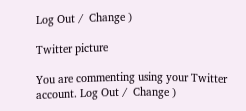Log Out /  Change )

Twitter picture

You are commenting using your Twitter account. Log Out /  Change )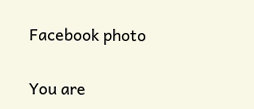Facebook photo

You are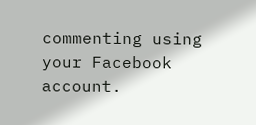commenting using your Facebook account.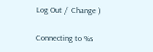Log Out /  Change )

Connecting to %s